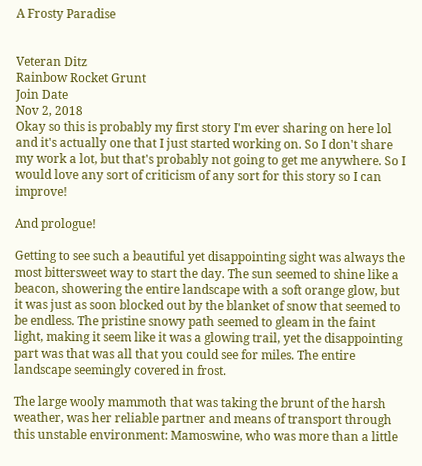A Frosty Paradise


Veteran Ditz
Rainbow Rocket Grunt
Join Date
Nov 2, 2018
Okay so this is probably my first story I'm ever sharing on here lol and it's actually one that I just started working on. So I don't share my work a lot, but that's probably not going to get me anywhere. So I would love any sort of criticism of any sort for this story so I can improve!

And prologue!

Getting to see such a beautiful yet disappointing sight was always the most bittersweet way to start the day. The sun seemed to shine like a beacon, showering the entire landscape with a soft orange glow, but it was just as soon blocked out by the blanket of snow that seemed to be endless. The pristine snowy path seemed to gleam in the faint light, making it seem like it was a glowing trail, yet the disappointing part was that was all that you could see for miles. The entire landscape seemingly covered in frost.

The large wooly mammoth that was taking the brunt of the harsh weather, was her reliable partner and means of transport through this unstable environment: Mamoswine, who was more than a little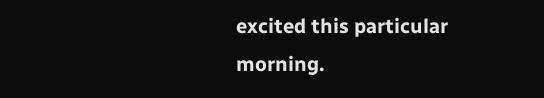excited this particular morning.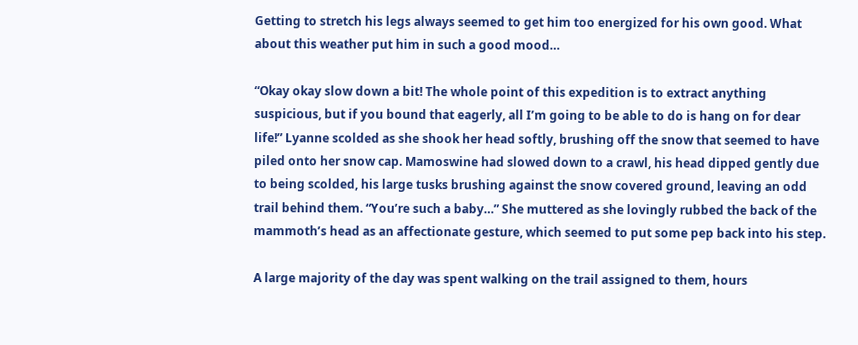Getting to stretch his legs always seemed to get him too energized for his own good. What about this weather put him in such a good mood…

“Okay okay slow down a bit! The whole point of this expedition is to extract anything suspicious, but if you bound that eagerly, all I’m going to be able to do is hang on for dear life!” Lyanne scolded as she shook her head softly, brushing off the snow that seemed to have piled onto her snow cap. Mamoswine had slowed down to a crawl, his head dipped gently due to being scolded, his large tusks brushing against the snow covered ground, leaving an odd trail behind them. “You’re such a baby…” She muttered as she lovingly rubbed the back of the mammoth’s head as an affectionate gesture, which seemed to put some pep back into his step.

A large majority of the day was spent walking on the trail assigned to them, hours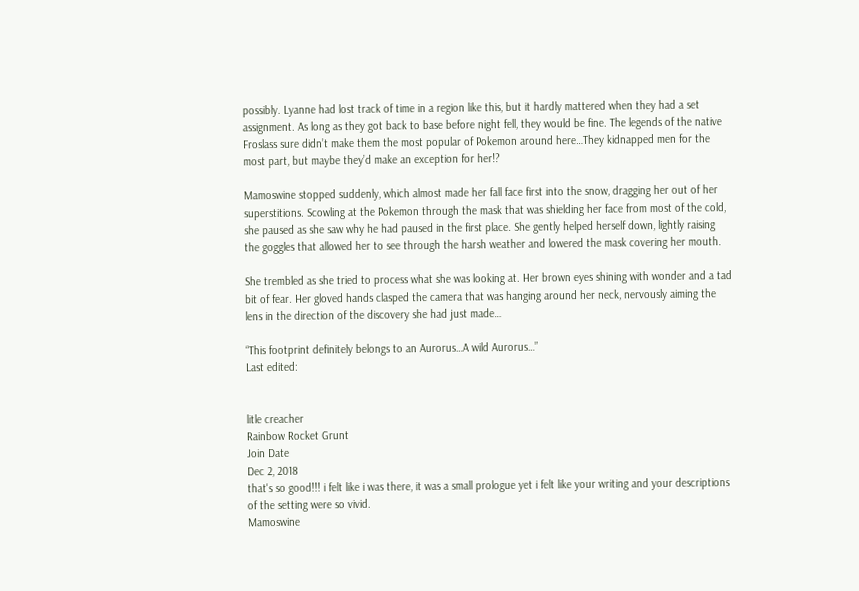possibly. Lyanne had lost track of time in a region like this, but it hardly mattered when they had a set assignment. As long as they got back to base before night fell, they would be fine. The legends of the native Froslass sure didn’t make them the most popular of Pokemon around here…They kidnapped men for the most part, but maybe they’d make an exception for her!?

Mamoswine stopped suddenly, which almost made her fall face first into the snow, dragging her out of her superstitions. Scowling at the Pokemon through the mask that was shielding her face from most of the cold, she paused as she saw why he had paused in the first place. She gently helped herself down, lightly raising the goggles that allowed her to see through the harsh weather and lowered the mask covering her mouth.

She trembled as she tried to process what she was looking at. Her brown eyes shining with wonder and a tad bit of fear. Her gloved hands clasped the camera that was hanging around her neck, nervously aiming the lens in the direction of the discovery she had just made…

“This footprint definitely belongs to an Aurorus…A wild Aurorus…”
Last edited:


litle creacher
Rainbow Rocket Grunt
Join Date
Dec 2, 2018
that's so good!!! i felt like i was there, it was a small prologue yet i felt like your writing and your descriptions of the setting were so vivid.
Mamoswine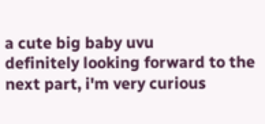a cute big baby uvu
definitely looking forward to the next part, i'm very curious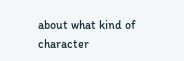about what kind of character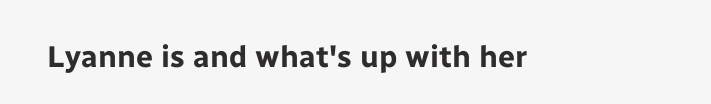Lyanne is and what's up with her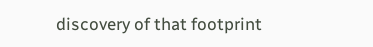discovery of that footprint